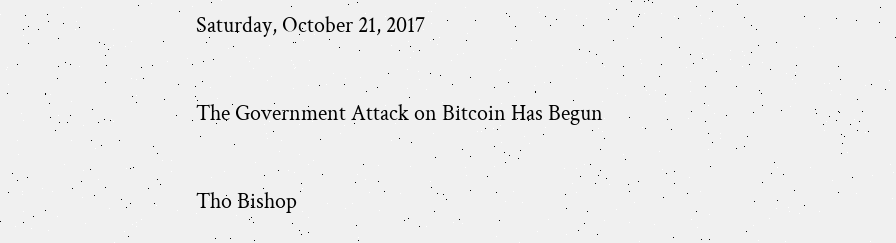Saturday, October 21, 2017

The Government Attack on Bitcoin Has Begun

Tho Bishop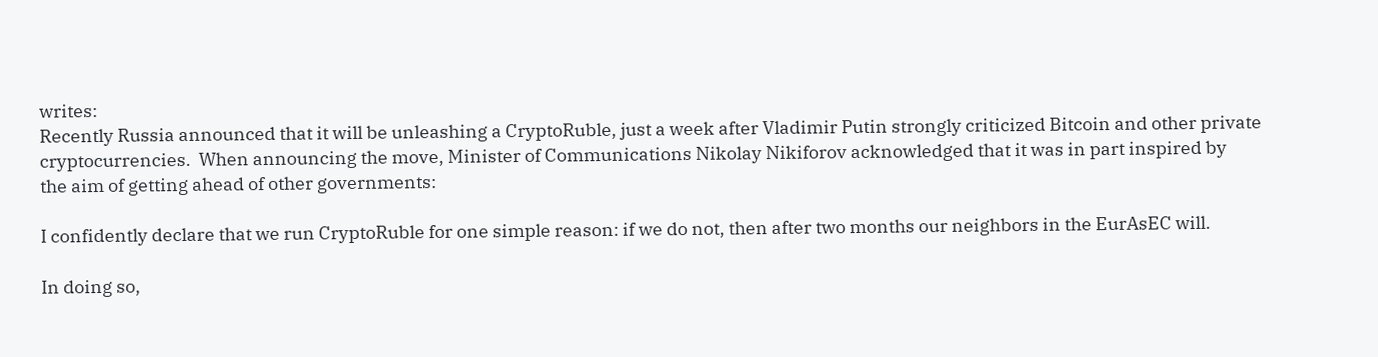writes:
Recently Russia announced that it will be unleashing a CryptoRuble, just a week after Vladimir Putin strongly criticized Bitcoin and other private cryptocurrencies.  When announcing the move, Minister of Communications Nikolay Nikiforov acknowledged that it was in part inspired by
the aim of getting ahead of other governments:

I confidently declare that we run CryptoRuble for one simple reason: if we do not, then after two months our neighbors in the EurAsEC will.

In doing so,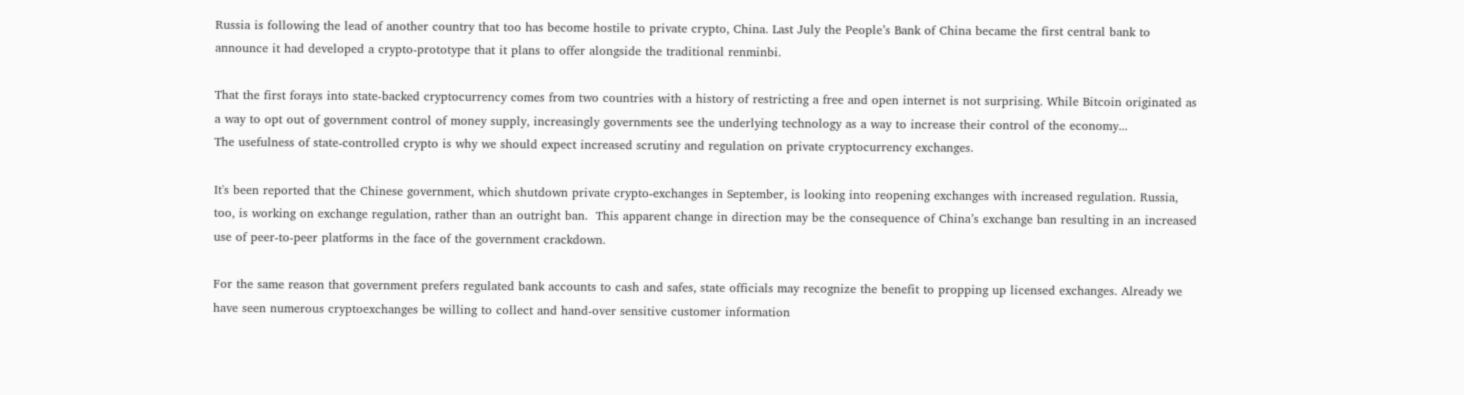Russia is following the lead of another country that too has become hostile to private crypto, China. Last July the People’s Bank of China became the first central bank to announce it had developed a crypto-prototype that it plans to offer alongside the traditional renminbi.

That the first forays into state-backed cryptocurrency comes from two countries with a history of restricting a free and open internet is not surprising. While Bitcoin originated as a way to opt out of government control of money supply, increasingly governments see the underlying technology as a way to increase their control of the economy...
The usefulness of state-controlled crypto is why we should expect increased scrutiny and regulation on private cryptocurrency exchanges.

It's been reported that the Chinese government, which shutdown private crypto-exchanges in September, is looking into reopening exchanges with increased regulation. Russia, too, is working on exchange regulation, rather than an outright ban.  This apparent change in direction may be the consequence of China’s exchange ban resulting in an increased use of peer-to-peer platforms in the face of the government crackdown.

For the same reason that government prefers regulated bank accounts to cash and safes, state officials may recognize the benefit to propping up licensed exchanges. Already we have seen numerous cryptoexchanges be willing to collect and hand-over sensitive customer information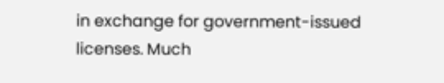in exchange for government-issued licenses. Much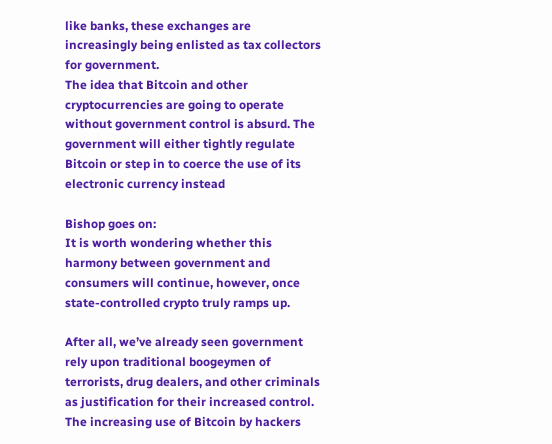like banks, these exchanges are increasingly being enlisted as tax collectors for government.
The idea that Bitcoin and other cryptocurrencies are going to operate without government control is absurd. The government will either tightly regulate Bitcoin or step in to coerce the use of its electronic currency instead

Bishop goes on:
It is worth wondering whether this harmony between government and consumers will continue, however, once state-controlled crypto truly ramps up.

After all, we’ve already seen government rely upon traditional boogeymen of terrorists, drug dealers, and other criminals as justification for their increased control. The increasing use of Bitcoin by hackers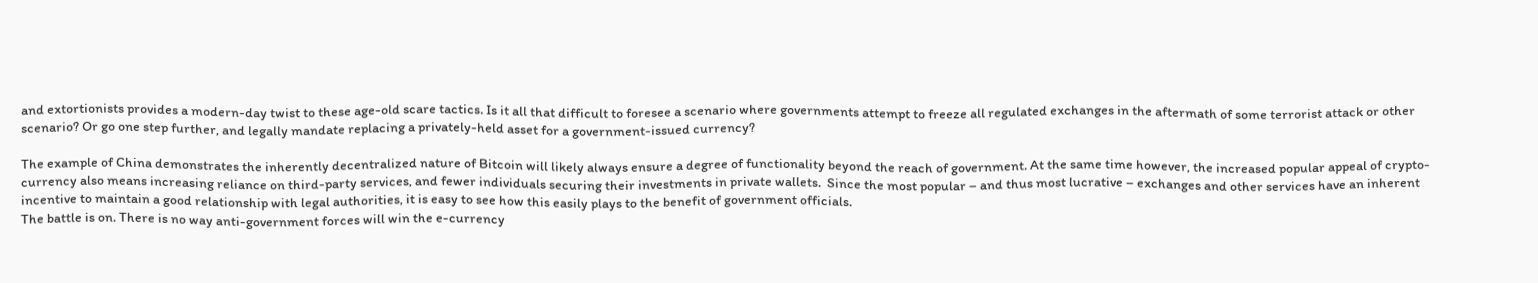and extortionists provides a modern-day twist to these age-old scare tactics. Is it all that difficult to foresee a scenario where governments attempt to freeze all regulated exchanges in the aftermath of some terrorist attack or other scenario? Or go one step further, and legally mandate replacing a privately-held asset for a government-issued currency?

The example of China demonstrates the inherently decentralized nature of Bitcoin will likely always ensure a degree of functionality beyond the reach of government. At the same time however, the increased popular appeal of crypto-currency also means increasing reliance on third-party services, and fewer individuals securing their investments in private wallets.  Since the most popular – and thus most lucrative – exchanges and other services have an inherent incentive to maintain a good relationship with legal authorities, it is easy to see how this easily plays to the benefit of government officials.
The battle is on. There is no way anti-government forces will win the e-currency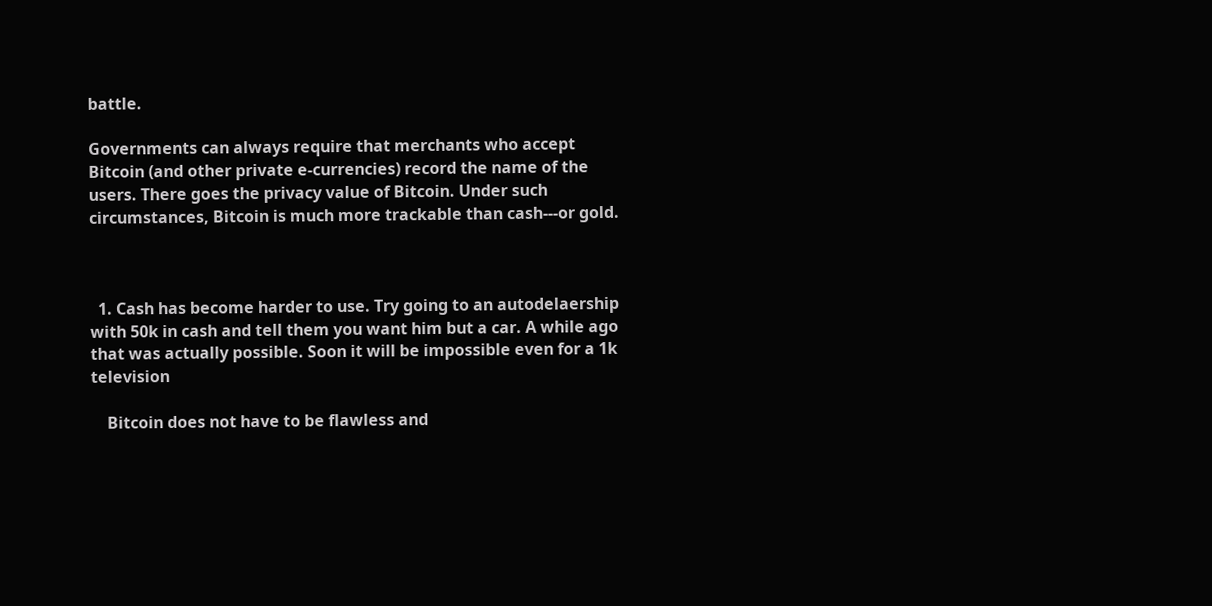battle.

Governments can always require that merchants who accept Bitcoin (and other private e-currencies) record the name of the users. There goes the privacy value of Bitcoin. Under such circumstances, Bitcoin is much more trackable than cash---or gold.



  1. Cash has become harder to use. Try going to an autodelaership with 50k in cash and tell them you want him but a car. A while ago that was actually possible. Soon it will be impossible even for a 1k television

    Bitcoin does not have to be flawless and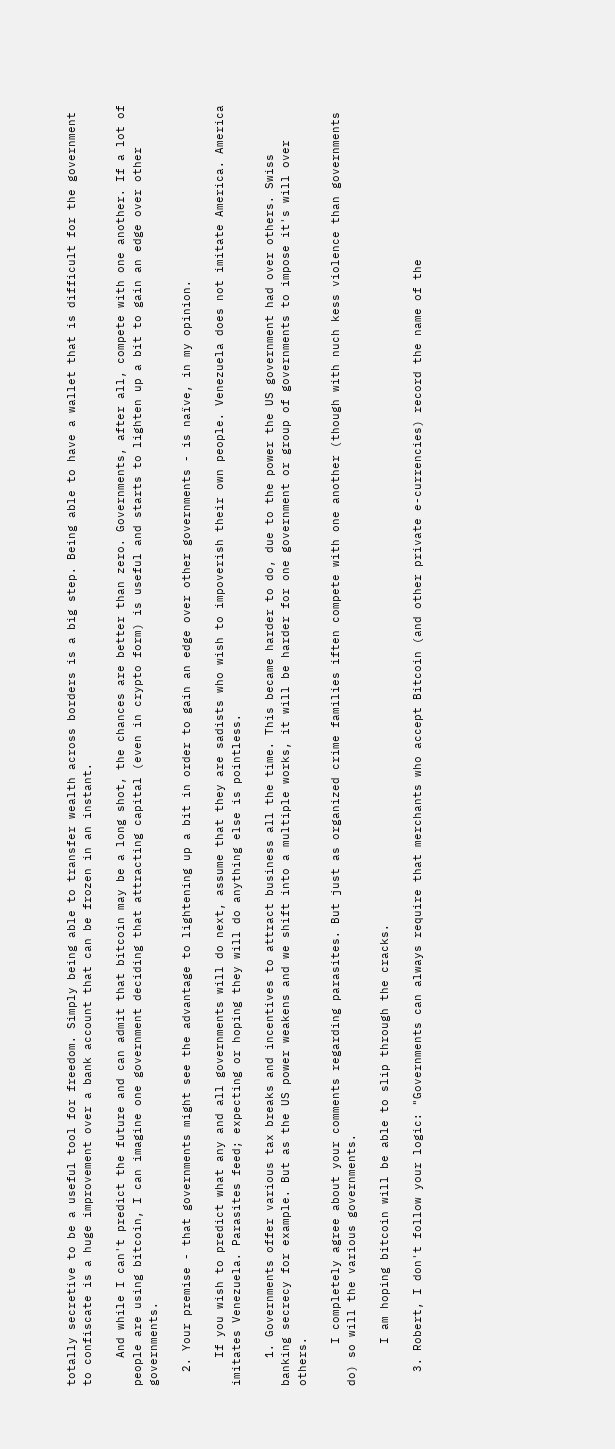totally secretive to be a useful tool for freedom. Simply being able to transfer wealth across borders is a big step. Being able to have a wallet that is difficult for the government to confiscate is a huge improvement over a bank account that can be frozen in an instant.

    And while I can't predict the future and can admit that bitcoin may be a long shot, the chances are better than zero. Governments, after all, compete with one another. If a lot of people are using bitcoin, I can imagine one government deciding that attracting capital (even in crypto form) is useful and starts to lighten up a bit to gain an edge over other governments.

  2. Your premise - that governments might see the advantage to lightening up a bit in order to gain an edge over other governments - is naïve, in my opinion.

    If you wish to predict what any and all governments will do next, assume that they are sadists who wish to impoverish their own people. Venezuela does not imitate America. America imitates Venezuela. Parasites feed; expecting or hoping they will do anything else is pointless.

    1. Governments offer various tax breaks and incentives to attract business all the time. This became harder to do, due to the power the US government had over others. Swiss banking secrecy for example. But as the US power weakens and we shift into a multiple works, it will be harder for one government or group of governments to impose it's will over others.

      I completely agree about your comments regarding parasites. But just as organized crime families iften compete with one another (though with nuch kess violence than governments do) so will the various governments.

      I am hoping bitcoin will be able to slip through the cracks.

  3. Robert, I don't follow your logic: "Governments can always require that merchants who accept Bitcoin (and other private e-currencies) record the name of the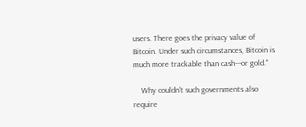users. There goes the privacy value of Bitcoin. Under such circumstances, Bitcoin is much more trackable than cash---or gold."

    Why couldn't such governments also require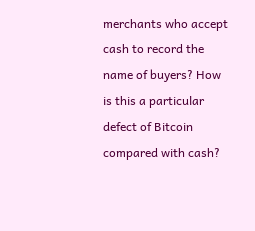merchants who accept cash to record the name of buyers? How is this a particular defect of Bitcoin compared with cash?